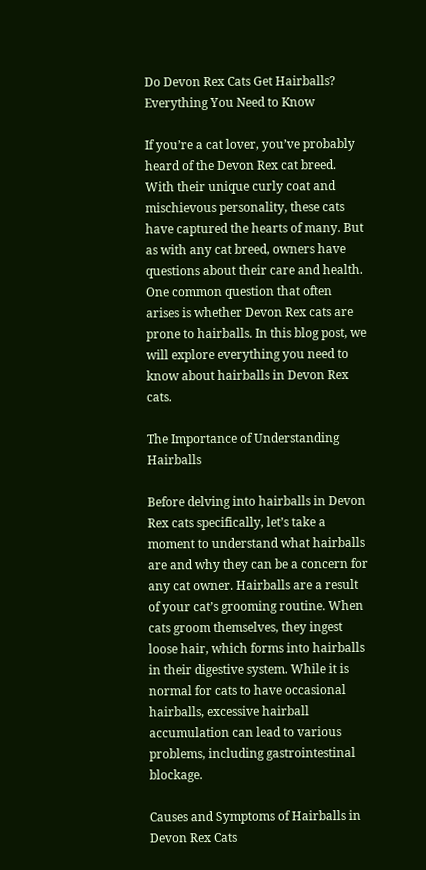Do Devon Rex Cats Get Hairballs? Everything You Need to Know

If you’re a cat lover, you’ve probably heard of the Devon Rex cat breed. With their unique curly coat and mischievous personality, these cats have captured the hearts of many. But as with any cat breed, owners have questions about their care and health. One common question that often arises is whether Devon Rex cats are prone to hairballs. In this blog post, we will explore everything you need to know about hairballs in Devon Rex cats.

The Importance of Understanding Hairballs

Before delving into hairballs in Devon Rex cats specifically, let’s take a moment to understand what hairballs are and why they can be a concern for any cat owner. Hairballs are a result of your cat’s grooming routine. When cats groom themselves, they ingest loose hair, which forms into hairballs in their digestive system. While it is normal for cats to have occasional hairballs, excessive hairball accumulation can lead to various problems, including gastrointestinal blockage.

Causes and Symptoms of Hairballs in Devon Rex Cats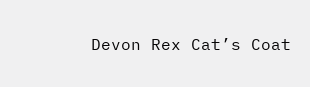Devon Rex Cat’s Coat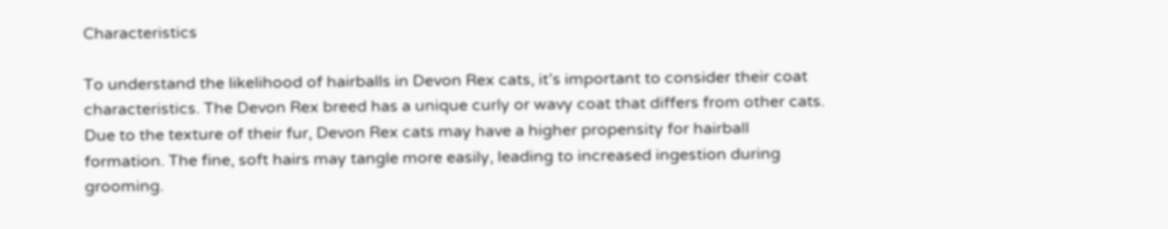Characteristics

To understand the likelihood of hairballs in Devon Rex cats, it’s important to consider their coat characteristics. The Devon Rex breed has a unique curly or wavy coat that differs from other cats. Due to the texture of their fur, Devon Rex cats may have a higher propensity for hairball formation. The fine, soft hairs may tangle more easily, leading to increased ingestion during grooming.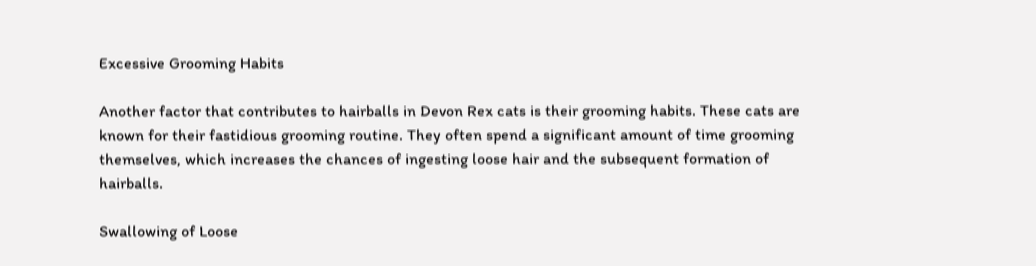Excessive Grooming Habits

Another factor that contributes to hairballs in Devon Rex cats is their grooming habits. These cats are known for their fastidious grooming routine. They often spend a significant amount of time grooming themselves, which increases the chances of ingesting loose hair and the subsequent formation of hairballs.

Swallowing of Loose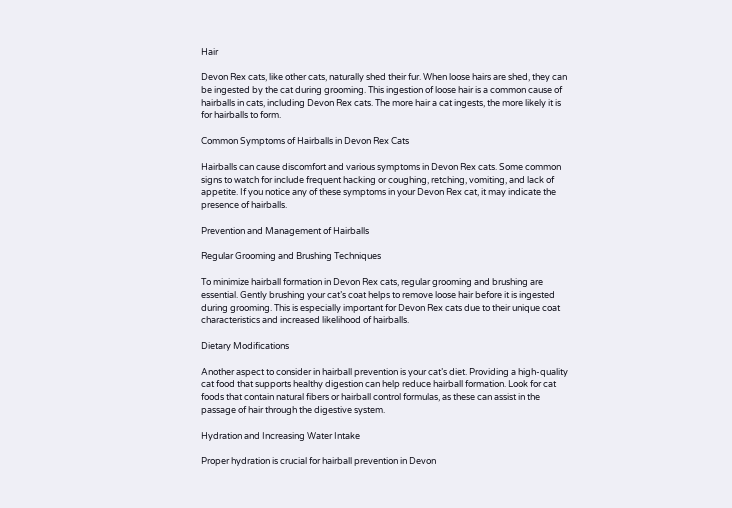Hair

Devon Rex cats, like other cats, naturally shed their fur. When loose hairs are shed, they can be ingested by the cat during grooming. This ingestion of loose hair is a common cause of hairballs in cats, including Devon Rex cats. The more hair a cat ingests, the more likely it is for hairballs to form.

Common Symptoms of Hairballs in Devon Rex Cats

Hairballs can cause discomfort and various symptoms in Devon Rex cats. Some common signs to watch for include frequent hacking or coughing, retching, vomiting, and lack of appetite. If you notice any of these symptoms in your Devon Rex cat, it may indicate the presence of hairballs.

Prevention and Management of Hairballs

Regular Grooming and Brushing Techniques

To minimize hairball formation in Devon Rex cats, regular grooming and brushing are essential. Gently brushing your cat’s coat helps to remove loose hair before it is ingested during grooming. This is especially important for Devon Rex cats due to their unique coat characteristics and increased likelihood of hairballs.

Dietary Modifications

Another aspect to consider in hairball prevention is your cat’s diet. Providing a high-quality cat food that supports healthy digestion can help reduce hairball formation. Look for cat foods that contain natural fibers or hairball control formulas, as these can assist in the passage of hair through the digestive system.

Hydration and Increasing Water Intake

Proper hydration is crucial for hairball prevention in Devon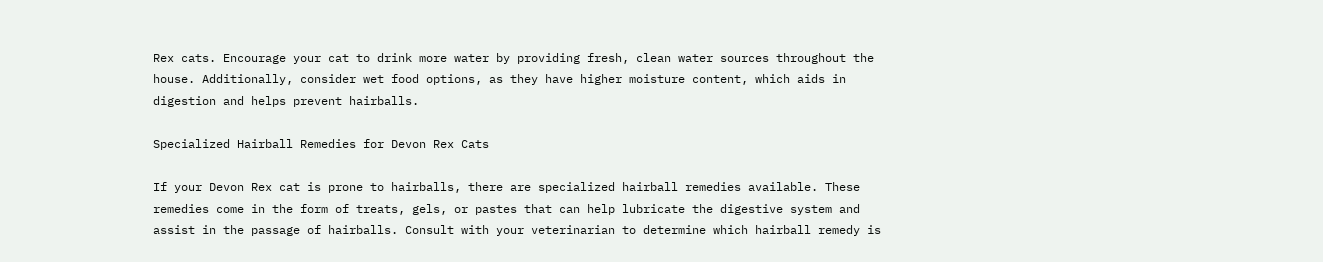Rex cats. Encourage your cat to drink more water by providing fresh, clean water sources throughout the house. Additionally, consider wet food options, as they have higher moisture content, which aids in digestion and helps prevent hairballs.

Specialized Hairball Remedies for Devon Rex Cats

If your Devon Rex cat is prone to hairballs, there are specialized hairball remedies available. These remedies come in the form of treats, gels, or pastes that can help lubricate the digestive system and assist in the passage of hairballs. Consult with your veterinarian to determine which hairball remedy is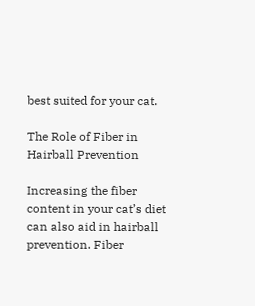best suited for your cat.

The Role of Fiber in Hairball Prevention

Increasing the fiber content in your cat’s diet can also aid in hairball prevention. Fiber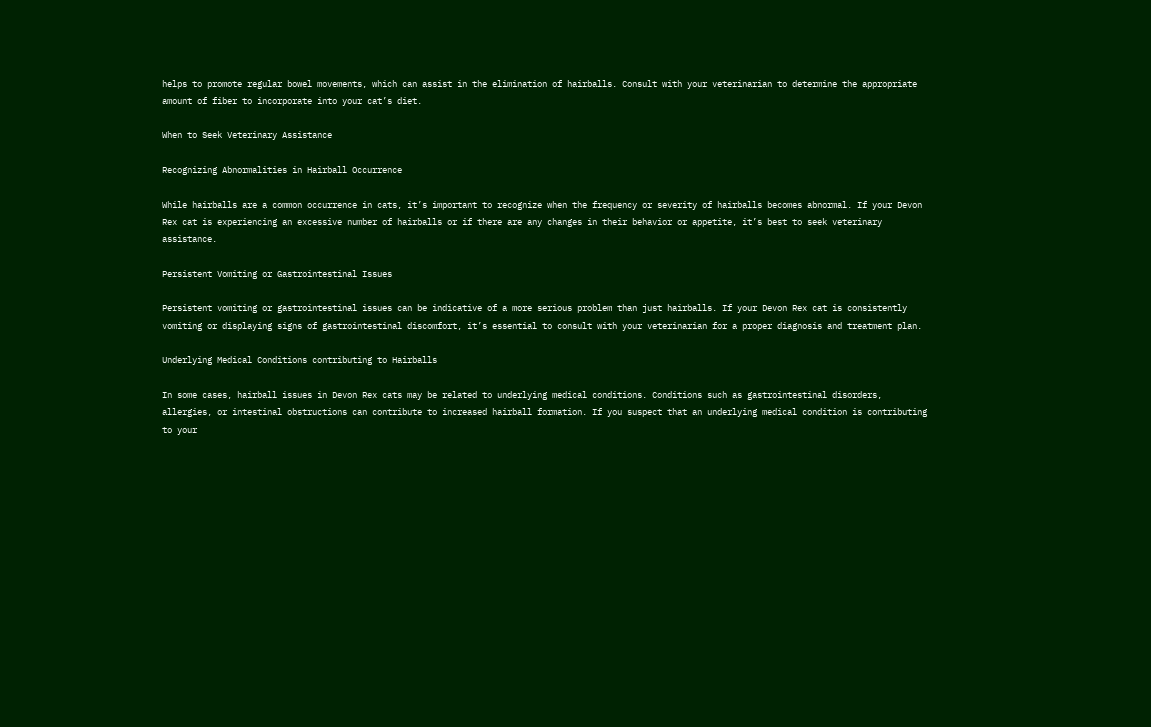helps to promote regular bowel movements, which can assist in the elimination of hairballs. Consult with your veterinarian to determine the appropriate amount of fiber to incorporate into your cat’s diet.

When to Seek Veterinary Assistance

Recognizing Abnormalities in Hairball Occurrence

While hairballs are a common occurrence in cats, it’s important to recognize when the frequency or severity of hairballs becomes abnormal. If your Devon Rex cat is experiencing an excessive number of hairballs or if there are any changes in their behavior or appetite, it’s best to seek veterinary assistance.

Persistent Vomiting or Gastrointestinal Issues

Persistent vomiting or gastrointestinal issues can be indicative of a more serious problem than just hairballs. If your Devon Rex cat is consistently vomiting or displaying signs of gastrointestinal discomfort, it’s essential to consult with your veterinarian for a proper diagnosis and treatment plan.

Underlying Medical Conditions contributing to Hairballs

In some cases, hairball issues in Devon Rex cats may be related to underlying medical conditions. Conditions such as gastrointestinal disorders, allergies, or intestinal obstructions can contribute to increased hairball formation. If you suspect that an underlying medical condition is contributing to your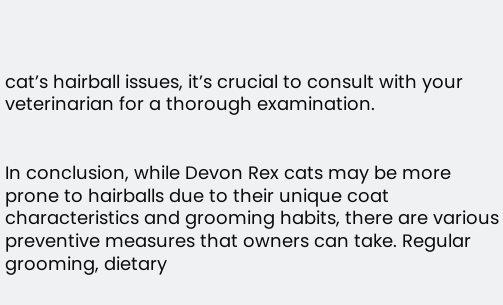cat’s hairball issues, it’s crucial to consult with your veterinarian for a thorough examination.


In conclusion, while Devon Rex cats may be more prone to hairballs due to their unique coat characteristics and grooming habits, there are various preventive measures that owners can take. Regular grooming, dietary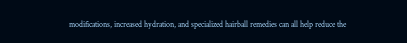modifications, increased hydration, and specialized hairball remedies can all help reduce the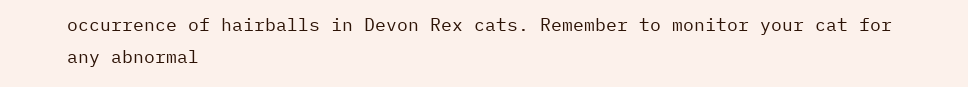occurrence of hairballs in Devon Rex cats. Remember to monitor your cat for any abnormal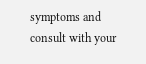symptoms and consult with your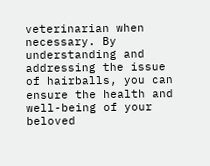veterinarian when necessary. By understanding and addressing the issue of hairballs, you can ensure the health and well-being of your beloved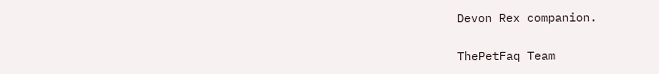Devon Rex companion.

ThePetFaq Team